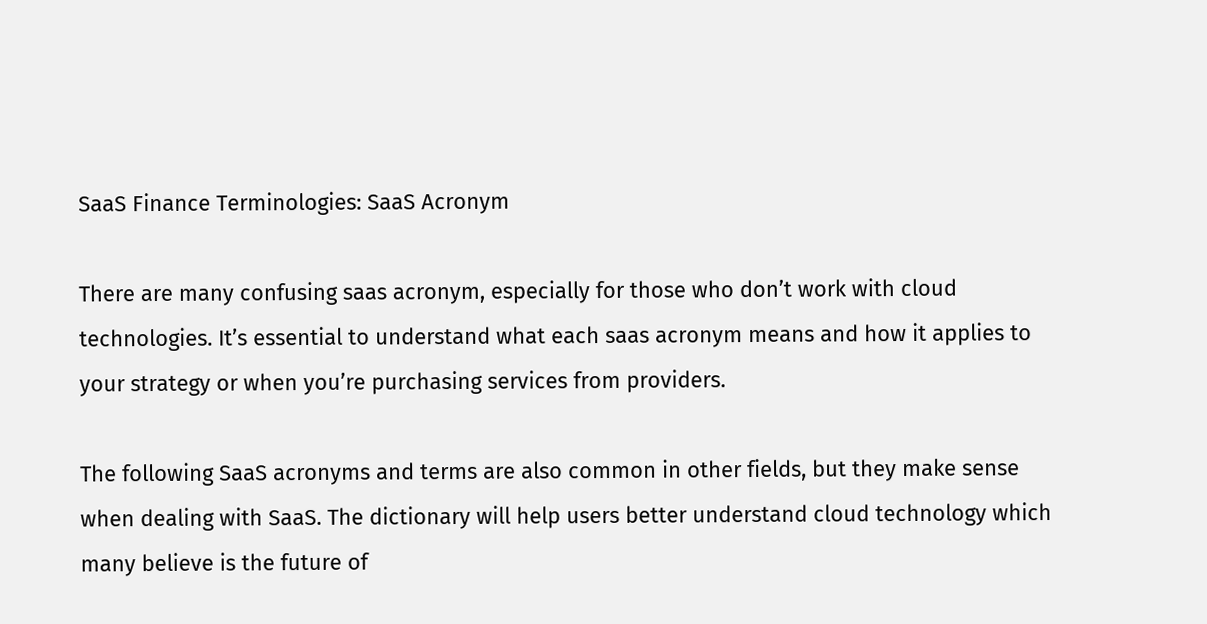SaaS Finance Terminologies: SaaS Acronym

There are many confusing saas acronym, especially for those who don’t work with cloud technologies. It’s essential to understand what each saas acronym means and how it applies to your strategy or when you’re purchasing services from providers.

The following SaaS acronyms and terms are also common in other fields, but they make sense when dealing with SaaS. The dictionary will help users better understand cloud technology which many believe is the future of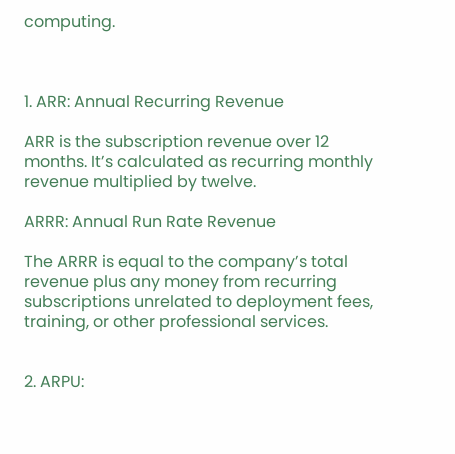computing.



1. ARR: Annual Recurring Revenue

ARR is the subscription revenue over 12 months. It’s calculated as recurring monthly revenue multiplied by twelve.

ARRR: Annual Run Rate Revenue

The ARRR is equal to the company’s total revenue plus any money from recurring subscriptions unrelated to deployment fees, training, or other professional services.


2. ARPU: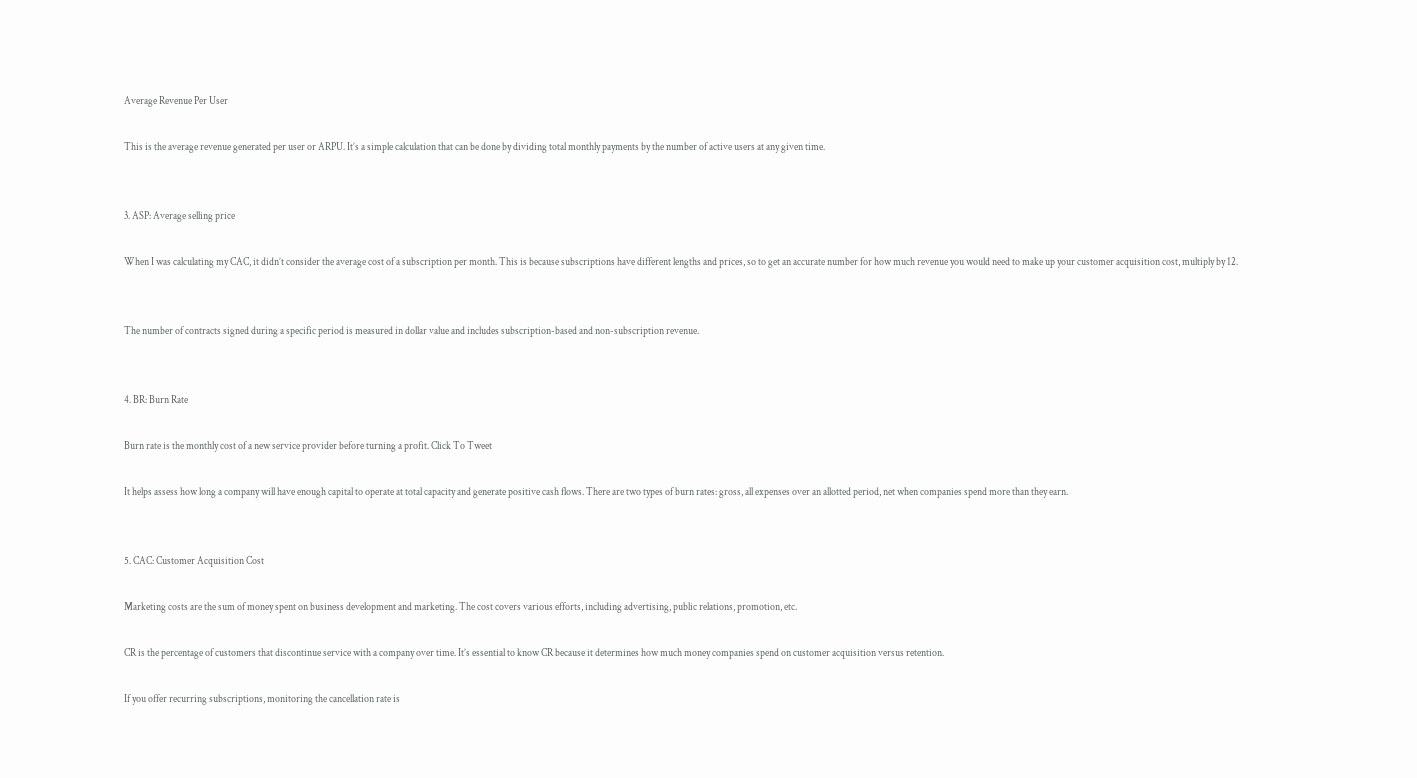Average Revenue Per User

This is the average revenue generated per user or ARPU. It’s a simple calculation that can be done by dividing total monthly payments by the number of active users at any given time.


3. ASP: Average selling price

When I was calculating my CAC, it didn’t consider the average cost of a subscription per month. This is because subscriptions have different lengths and prices, so to get an accurate number for how much revenue you would need to make up your customer acquisition cost, multiply by 12.


The number of contracts signed during a specific period is measured in dollar value and includes subscription-based and non-subscription revenue.


4. BR: Burn Rate

Burn rate is the monthly cost of a new service provider before turning a profit. Click To Tweet

It helps assess how long a company will have enough capital to operate at total capacity and generate positive cash flows. There are two types of burn rates: gross, all expenses over an allotted period, net when companies spend more than they earn.


5. CAC: Customer Acquisition Cost

Marketing costs are the sum of money spent on business development and marketing. The cost covers various efforts, including advertising, public relations, promotion, etc.

CR is the percentage of customers that discontinue service with a company over time. It’s essential to know CR because it determines how much money companies spend on customer acquisition versus retention.

If you offer recurring subscriptions, monitoring the cancellation rate is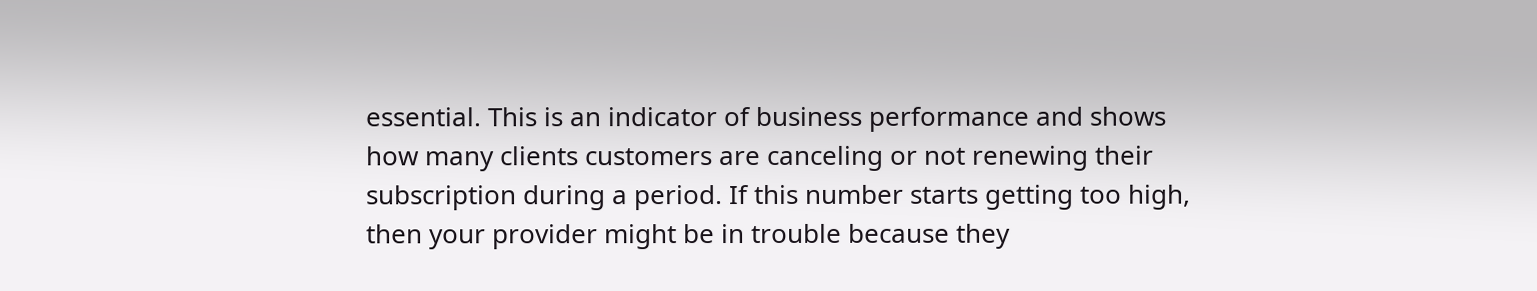essential. This is an indicator of business performance and shows how many clients customers are canceling or not renewing their subscription during a period. If this number starts getting too high, then your provider might be in trouble because they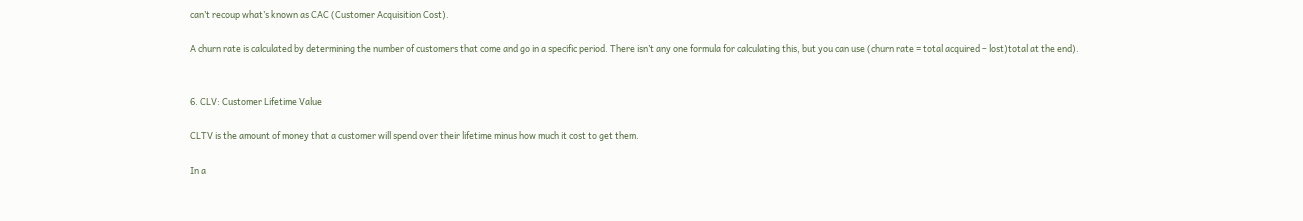can’t recoup what’s known as CAC (Customer Acquisition Cost).

A churn rate is calculated by determining the number of customers that come and go in a specific period. There isn’t any one formula for calculating this, but you can use (churn rate = total acquired – lost)total at the end).


6. CLV: Customer Lifetime Value

CLTV is the amount of money that a customer will spend over their lifetime minus how much it cost to get them.

In a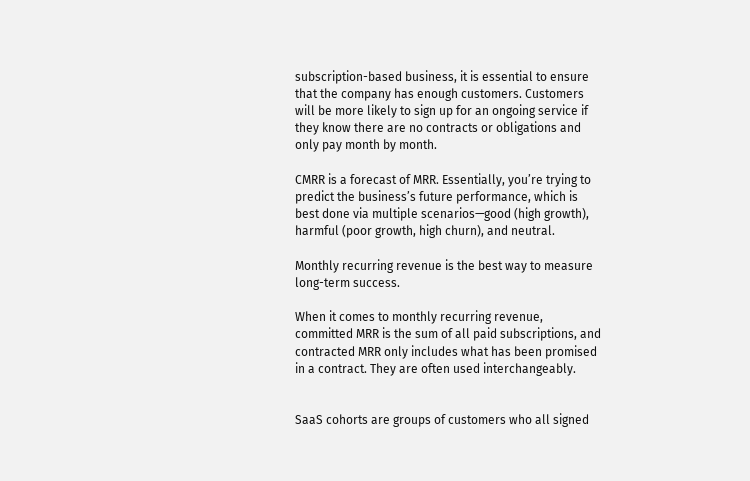subscription-based business, it is essential to ensure that the company has enough customers. Customers will be more likely to sign up for an ongoing service if they know there are no contracts or obligations and only pay month by month.

CMRR is a forecast of MRR. Essentially, you’re trying to predict the business’s future performance, which is best done via multiple scenarios—good (high growth), harmful (poor growth, high churn), and neutral.

Monthly recurring revenue is the best way to measure long-term success.

When it comes to monthly recurring revenue, committed MRR is the sum of all paid subscriptions, and contracted MRR only includes what has been promised in a contract. They are often used interchangeably.


SaaS cohorts are groups of customers who all signed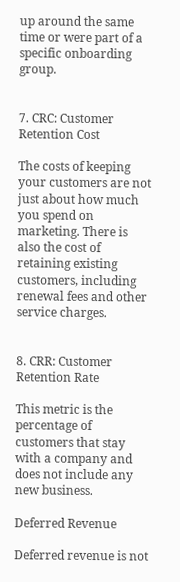up around the same time or were part of a specific onboarding group.


7. CRC: Customer Retention Cost

The costs of keeping your customers are not just about how much you spend on marketing. There is also the cost of retaining existing customers, including renewal fees and other service charges.


8. CRR: Customer Retention Rate

This metric is the percentage of customers that stay with a company and does not include any new business.

Deferred Revenue

Deferred revenue is not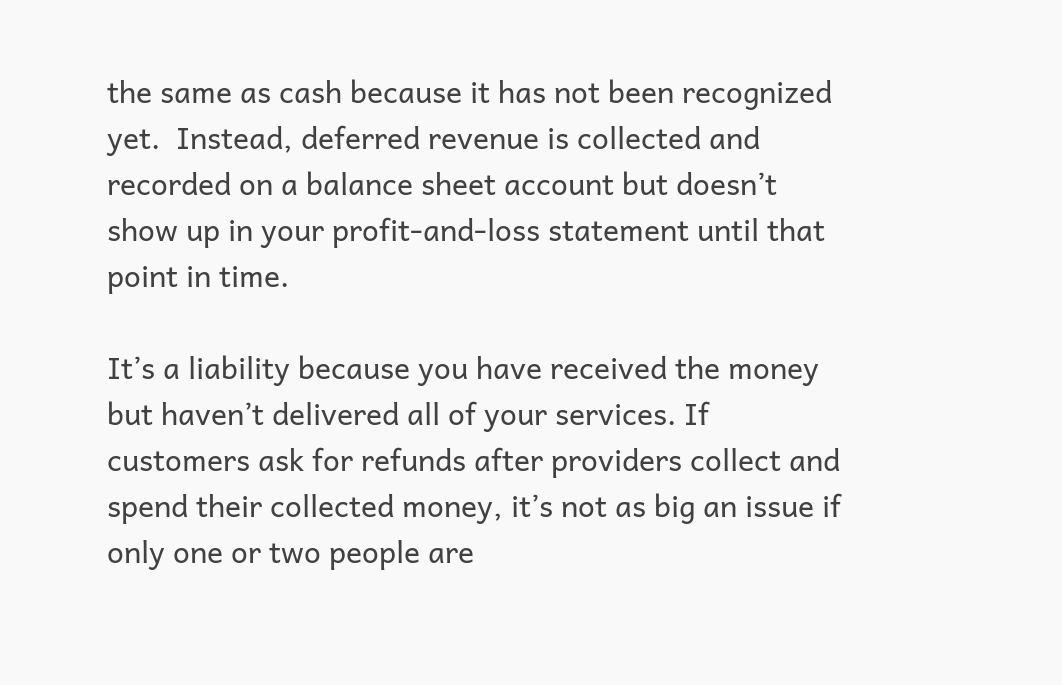the same as cash because it has not been recognized yet.  Instead, deferred revenue is collected and recorded on a balance sheet account but doesn’t show up in your profit-and-loss statement until that point in time.

It’s a liability because you have received the money but haven’t delivered all of your services. If customers ask for refunds after providers collect and spend their collected money, it’s not as big an issue if only one or two people are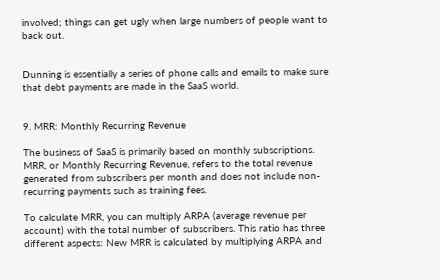involved; things can get ugly when large numbers of people want to back out.


Dunning is essentially a series of phone calls and emails to make sure that debt payments are made in the SaaS world.


9. MRR: Monthly Recurring Revenue

The business of SaaS is primarily based on monthly subscriptions. MRR, or Monthly Recurring Revenue, refers to the total revenue generated from subscribers per month and does not include non-recurring payments such as training fees.

To calculate MRR, you can multiply ARPA (average revenue per account) with the total number of subscribers. This ratio has three different aspects: New MRR is calculated by multiplying ARPA and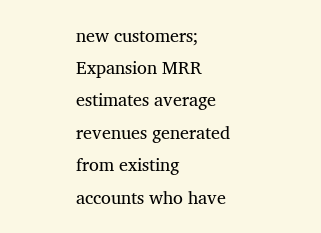new customers; Expansion MRR estimates average revenues generated from existing accounts who have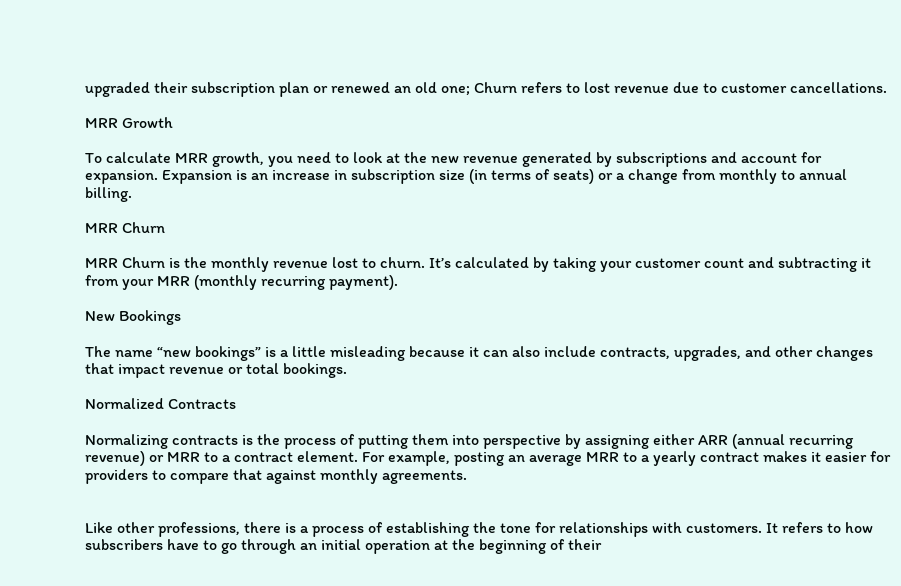upgraded their subscription plan or renewed an old one; Churn refers to lost revenue due to customer cancellations.

MRR Growth

To calculate MRR growth, you need to look at the new revenue generated by subscriptions and account for expansion. Expansion is an increase in subscription size (in terms of seats) or a change from monthly to annual billing.

MRR Churn

MRR Churn is the monthly revenue lost to churn. It’s calculated by taking your customer count and subtracting it from your MRR (monthly recurring payment).

New Bookings

The name “new bookings” is a little misleading because it can also include contracts, upgrades, and other changes that impact revenue or total bookings.

Normalized Contracts

Normalizing contracts is the process of putting them into perspective by assigning either ARR (annual recurring revenue) or MRR to a contract element. For example, posting an average MRR to a yearly contract makes it easier for providers to compare that against monthly agreements.


Like other professions, there is a process of establishing the tone for relationships with customers. It refers to how subscribers have to go through an initial operation at the beginning of their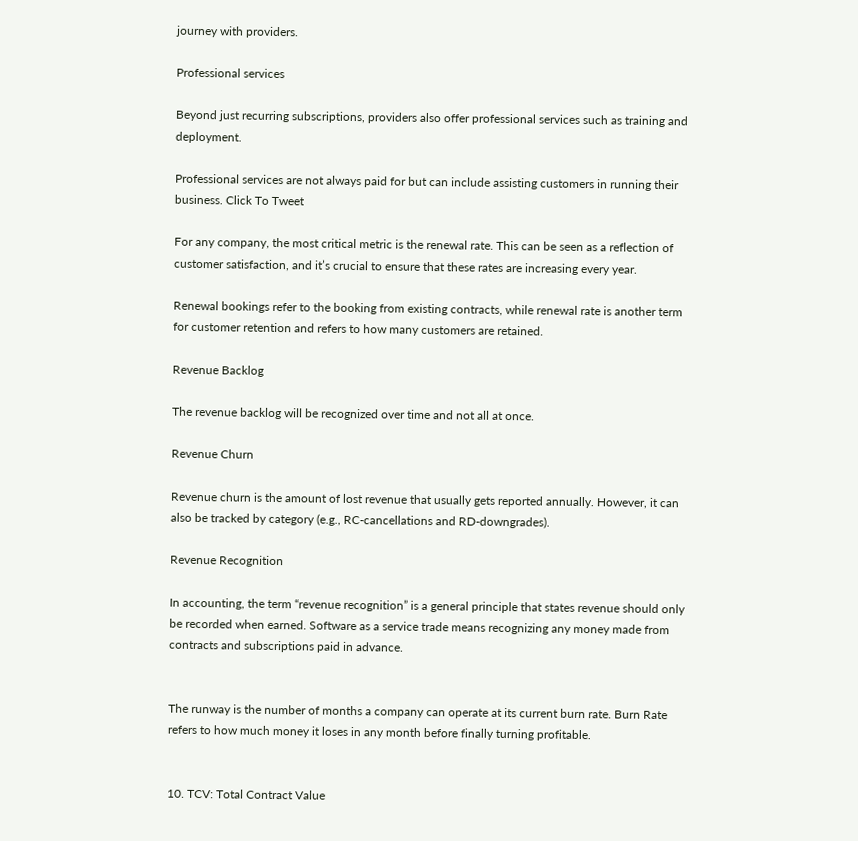journey with providers.

Professional services

Beyond just recurring subscriptions, providers also offer professional services such as training and deployment.

Professional services are not always paid for but can include assisting customers in running their business. Click To Tweet

For any company, the most critical metric is the renewal rate. This can be seen as a reflection of customer satisfaction, and it’s crucial to ensure that these rates are increasing every year.

Renewal bookings refer to the booking from existing contracts, while renewal rate is another term for customer retention and refers to how many customers are retained.

Revenue Backlog

The revenue backlog will be recognized over time and not all at once.

Revenue Churn

Revenue churn is the amount of lost revenue that usually gets reported annually. However, it can also be tracked by category (e.g., RC-cancellations and RD-downgrades).

Revenue Recognition

In accounting, the term “revenue recognition” is a general principle that states revenue should only be recorded when earned. Software as a service trade means recognizing any money made from contracts and subscriptions paid in advance.


The runway is the number of months a company can operate at its current burn rate. Burn Rate refers to how much money it loses in any month before finally turning profitable.


10. TCV: Total Contract Value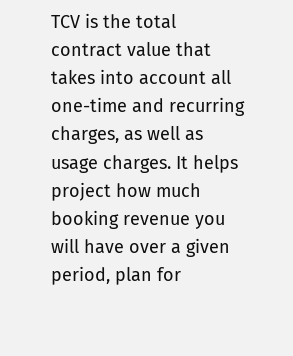TCV is the total contract value that takes into account all one-time and recurring charges, as well as usage charges. It helps project how much booking revenue you will have over a given period, plan for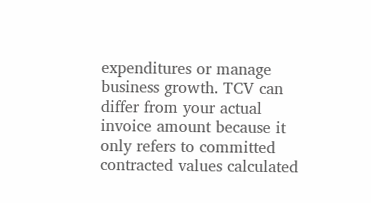expenditures or manage business growth. TCV can differ from your actual invoice amount because it only refers to committed contracted values calculated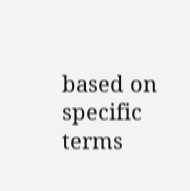based on specific terms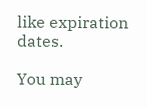like expiration dates.

You may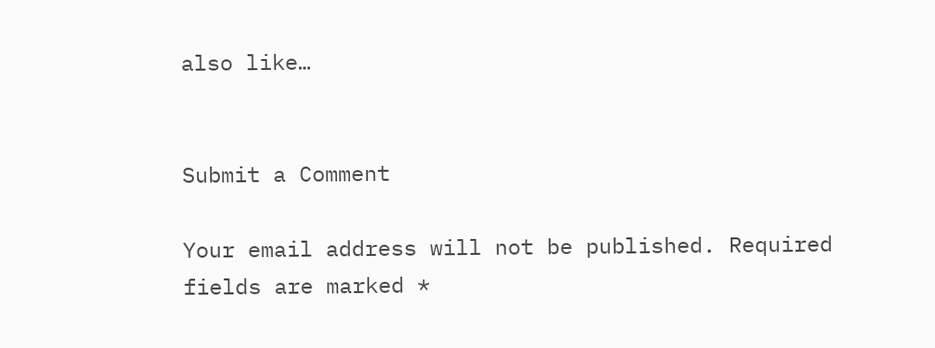also like…


Submit a Comment

Your email address will not be published. Required fields are marked *